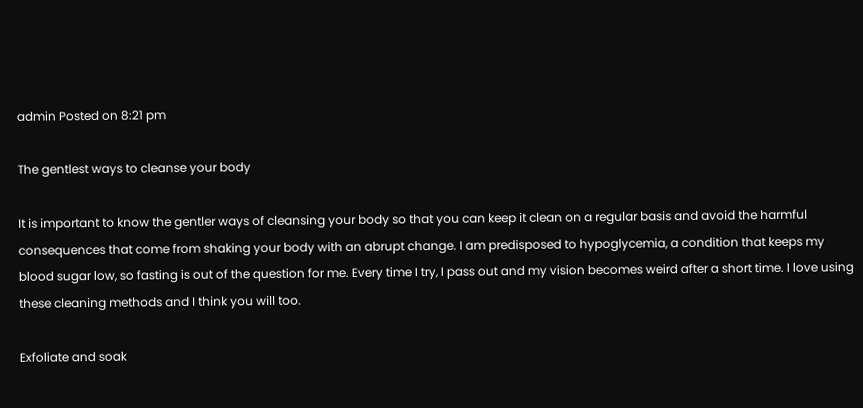admin Posted on 8:21 pm

The gentlest ways to cleanse your body

It is important to know the gentler ways of cleansing your body so that you can keep it clean on a regular basis and avoid the harmful consequences that come from shaking your body with an abrupt change. I am predisposed to hypoglycemia, a condition that keeps my blood sugar low, so fasting is out of the question for me. Every time I try, I pass out and my vision becomes weird after a short time. I love using these cleaning methods and I think you will too.

Exfoliate and soak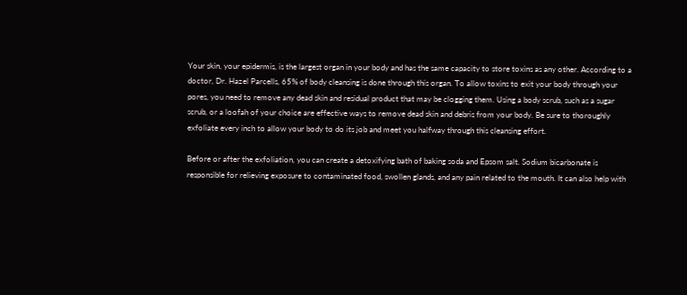Your skin, your epidermis, is the largest organ in your body and has the same capacity to store toxins as any other. According to a doctor, Dr. Hazel Parcells, 65% of body cleansing is done through this organ. To allow toxins to exit your body through your pores, you need to remove any dead skin and residual product that may be clogging them. Using a body scrub, such as a sugar scrub, or a loofah of your choice are effective ways to remove dead skin and debris from your body. Be sure to thoroughly exfoliate every inch to allow your body to do its job and meet you halfway through this cleansing effort.

Before or after the exfoliation, you can create a detoxifying bath of baking soda and Epsom salt. Sodium bicarbonate is responsible for relieving exposure to contaminated food, swollen glands, and any pain related to the mouth. It can also help with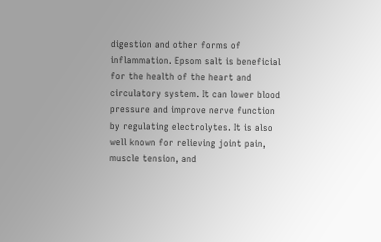digestion and other forms of inflammation. Epsom salt is beneficial for the health of the heart and circulatory system. It can lower blood pressure and improve nerve function by regulating electrolytes. It is also well known for relieving joint pain, muscle tension, and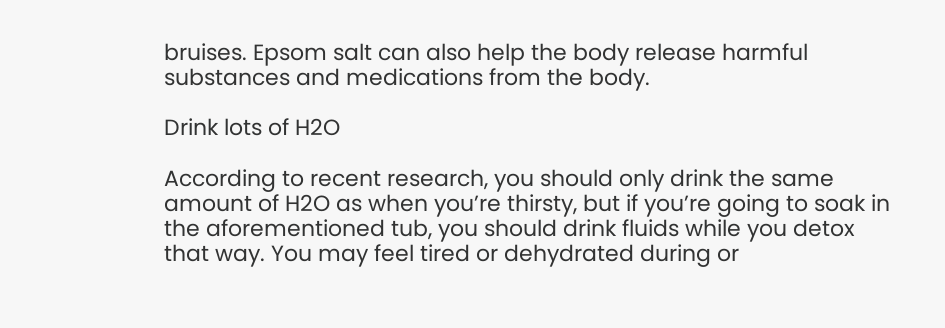bruises. Epsom salt can also help the body release harmful substances and medications from the body.

Drink lots of H2O

According to recent research, you should only drink the same amount of H2O as when you’re thirsty, but if you’re going to soak in the aforementioned tub, you should drink fluids while you detox that way. You may feel tired or dehydrated during or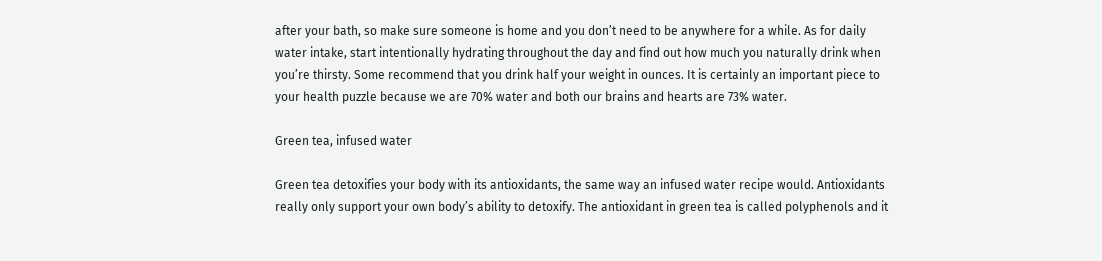after your bath, so make sure someone is home and you don’t need to be anywhere for a while. As for daily water intake, start intentionally hydrating throughout the day and find out how much you naturally drink when you’re thirsty. Some recommend that you drink half your weight in ounces. It is certainly an important piece to your health puzzle because we are 70% water and both our brains and hearts are 73% water.

Green tea, infused water

Green tea detoxifies your body with its antioxidants, the same way an infused water recipe would. Antioxidants really only support your own body’s ability to detoxify. The antioxidant in green tea is called polyphenols and it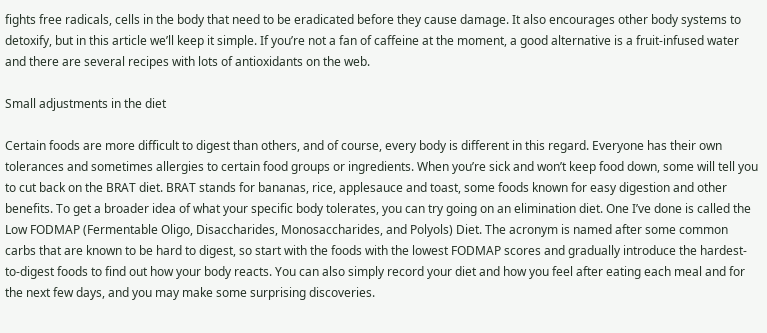fights free radicals, cells in the body that need to be eradicated before they cause damage. It also encourages other body systems to detoxify, but in this article we’ll keep it simple. If you’re not a fan of caffeine at the moment, a good alternative is a fruit-infused water and there are several recipes with lots of antioxidants on the web.

Small adjustments in the diet

Certain foods are more difficult to digest than others, and of course, every body is different in this regard. Everyone has their own tolerances and sometimes allergies to certain food groups or ingredients. When you’re sick and won’t keep food down, some will tell you to cut back on the BRAT diet. BRAT stands for bananas, rice, applesauce and toast, some foods known for easy digestion and other benefits. To get a broader idea of what your specific body tolerates, you can try going on an elimination diet. One I’ve done is called the Low FODMAP (Fermentable Oligo, Disaccharides, Monosaccharides, and Polyols) Diet. The acronym is named after some common carbs that are known to be hard to digest, so start with the foods with the lowest FODMAP scores and gradually introduce the hardest-to-digest foods to find out how your body reacts. You can also simply record your diet and how you feel after eating each meal and for the next few days, and you may make some surprising discoveries.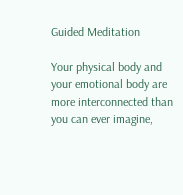Guided Meditation

Your physical body and your emotional body are more interconnected than you can ever imagine,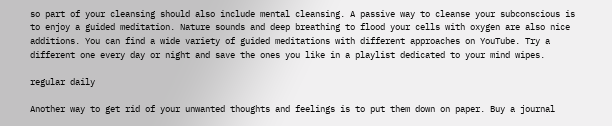so part of your cleansing should also include mental cleansing. A passive way to cleanse your subconscious is to enjoy a guided meditation. Nature sounds and deep breathing to flood your cells with oxygen are also nice additions. You can find a wide variety of guided meditations with different approaches on YouTube. Try a different one every day or night and save the ones you like in a playlist dedicated to your mind wipes.

regular daily

Another way to get rid of your unwanted thoughts and feelings is to put them down on paper. Buy a journal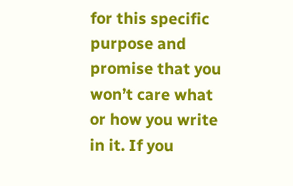for this specific purpose and promise that you won’t care what or how you write in it. If you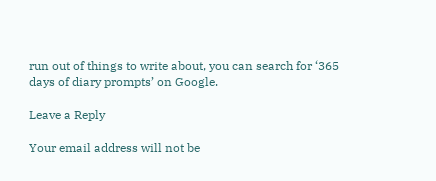run out of things to write about, you can search for ‘365 days of diary prompts’ on Google.

Leave a Reply

Your email address will not be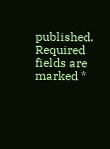published. Required fields are marked *